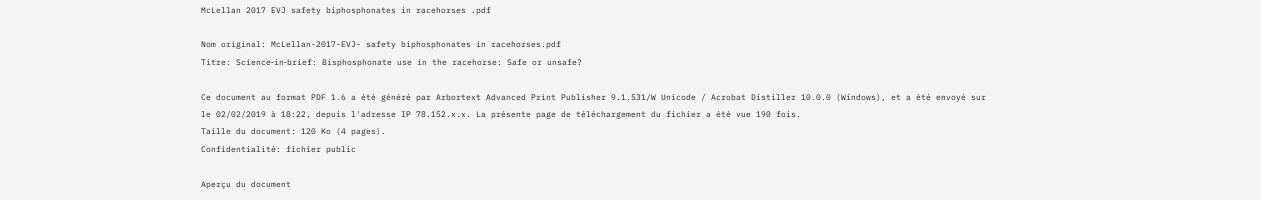McLellan 2017 EVJ safety biphosphonates in racehorses .pdf

Nom original: McLellan-2017-EVJ- safety biphosphonates in racehorses.pdf
Titre: Science‐in‐brief: Bisphosphonate use in the racehorse: Safe or unsafe?

Ce document au format PDF 1.6 a été généré par Arbortext Advanced Print Publisher 9.1.531/W Unicode / Acrobat Distiller 10.0.0 (Windows), et a été envoyé sur le 02/02/2019 à 18:22, depuis l'adresse IP 78.152.x.x. La présente page de téléchargement du fichier a été vue 190 fois.
Taille du document: 120 Ko (4 pages).
Confidentialité: fichier public

Aperçu du document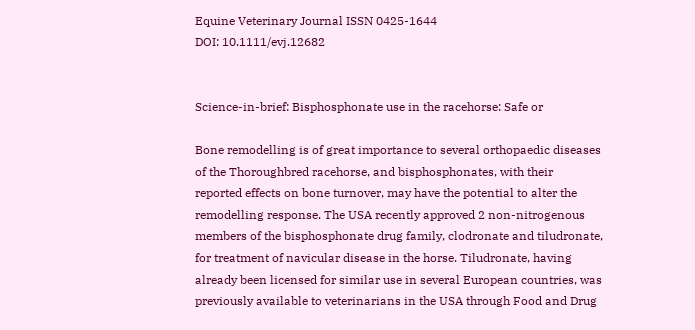Equine Veterinary Journal ISSN 0425-1644
DOI: 10.1111/evj.12682


Science-in-brief: Bisphosphonate use in the racehorse: Safe or

Bone remodelling is of great importance to several orthopaedic diseases
of the Thoroughbred racehorse, and bisphosphonates, with their
reported effects on bone turnover, may have the potential to alter the
remodelling response. The USA recently approved 2 non-nitrogenous
members of the bisphosphonate drug family, clodronate and tiludronate,
for treatment of navicular disease in the horse. Tiludronate, having
already been licensed for similar use in several European countries, was
previously available to veterinarians in the USA through Food and Drug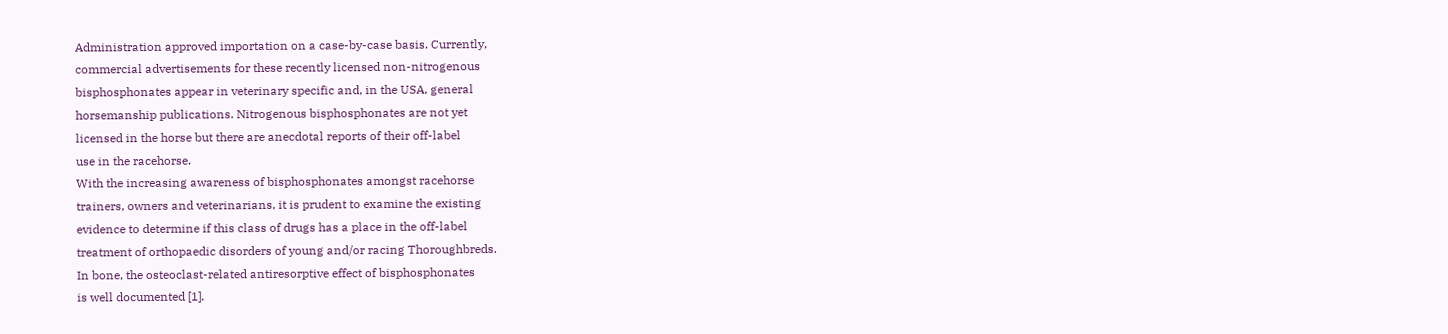Administration approved importation on a case-by-case basis. Currently,
commercial advertisements for these recently licensed non-nitrogenous
bisphosphonates appear in veterinary specific and, in the USA, general
horsemanship publications. Nitrogenous bisphosphonates are not yet
licensed in the horse but there are anecdotal reports of their off-label
use in the racehorse.
With the increasing awareness of bisphosphonates amongst racehorse
trainers, owners and veterinarians, it is prudent to examine the existing
evidence to determine if this class of drugs has a place in the off-label
treatment of orthopaedic disorders of young and/or racing Thoroughbreds.
In bone, the osteoclast-related antiresorptive effect of bisphosphonates
is well documented [1].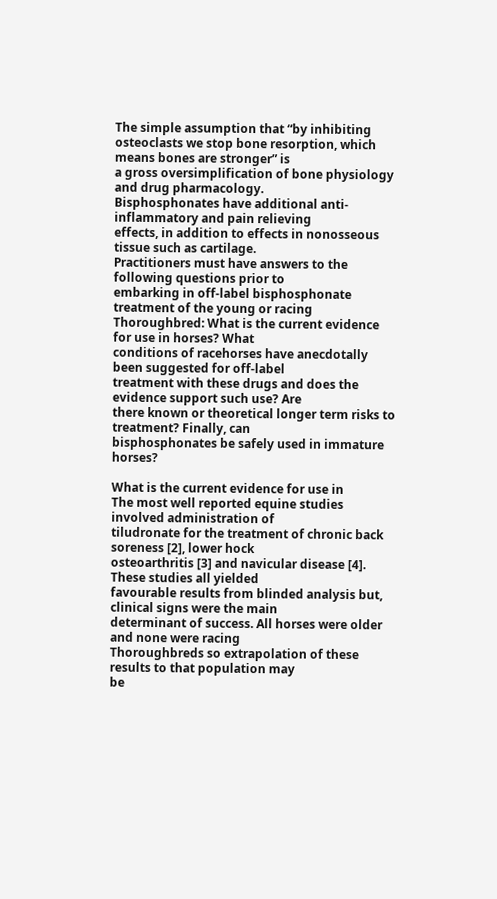The simple assumption that “by inhibiting
osteoclasts we stop bone resorption, which means bones are stronger” is
a gross oversimplification of bone physiology and drug pharmacology.
Bisphosphonates have additional anti-inflammatory and pain relieving
effects, in addition to effects in nonosseous tissue such as cartilage.
Practitioners must have answers to the following questions prior to
embarking in off-label bisphosphonate treatment of the young or racing
Thoroughbred: What is the current evidence for use in horses? What
conditions of racehorses have anecdotally been suggested for off-label
treatment with these drugs and does the evidence support such use? Are
there known or theoretical longer term risks to treatment? Finally, can
bisphosphonates be safely used in immature horses?

What is the current evidence for use in
The most well reported equine studies involved administration of
tiludronate for the treatment of chronic back soreness [2], lower hock
osteoarthritis [3] and navicular disease [4]. These studies all yielded
favourable results from blinded analysis but, clinical signs were the main
determinant of success. All horses were older and none were racing
Thoroughbreds so extrapolation of these results to that population may
be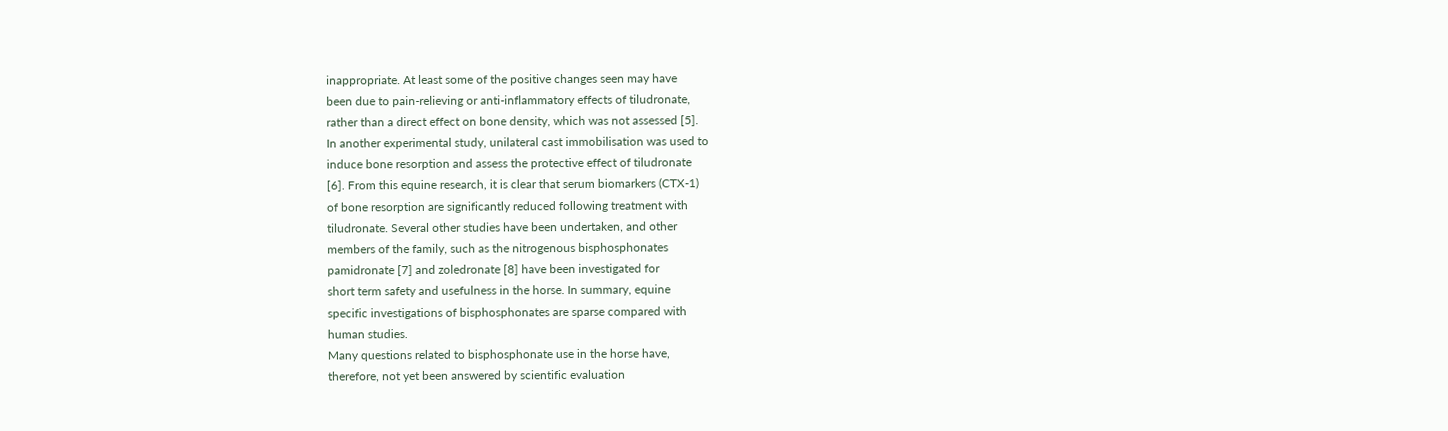inappropriate. At least some of the positive changes seen may have
been due to pain-relieving or anti-inflammatory effects of tiludronate,
rather than a direct effect on bone density, which was not assessed [5].
In another experimental study, unilateral cast immobilisation was used to
induce bone resorption and assess the protective effect of tiludronate
[6]. From this equine research, it is clear that serum biomarkers (CTX-1)
of bone resorption are significantly reduced following treatment with
tiludronate. Several other studies have been undertaken, and other
members of the family, such as the nitrogenous bisphosphonates
pamidronate [7] and zoledronate [8] have been investigated for
short term safety and usefulness in the horse. In summary, equine
specific investigations of bisphosphonates are sparse compared with
human studies.
Many questions related to bisphosphonate use in the horse have,
therefore, not yet been answered by scientific evaluation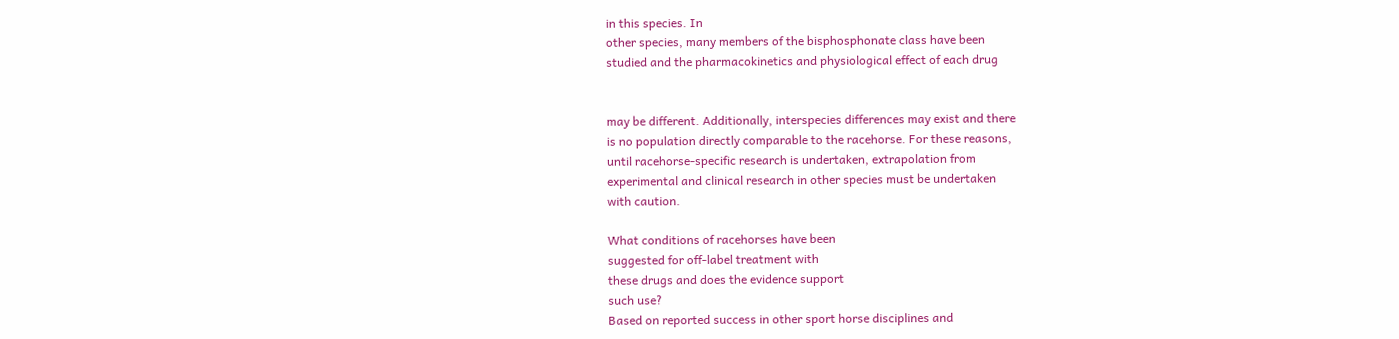in this species. In
other species, many members of the bisphosphonate class have been
studied and the pharmacokinetics and physiological effect of each drug


may be different. Additionally, interspecies differences may exist and there
is no population directly comparable to the racehorse. For these reasons,
until racehorse-specific research is undertaken, extrapolation from
experimental and clinical research in other species must be undertaken
with caution.

What conditions of racehorses have been
suggested for off-label treatment with
these drugs and does the evidence support
such use?
Based on reported success in other sport horse disciplines and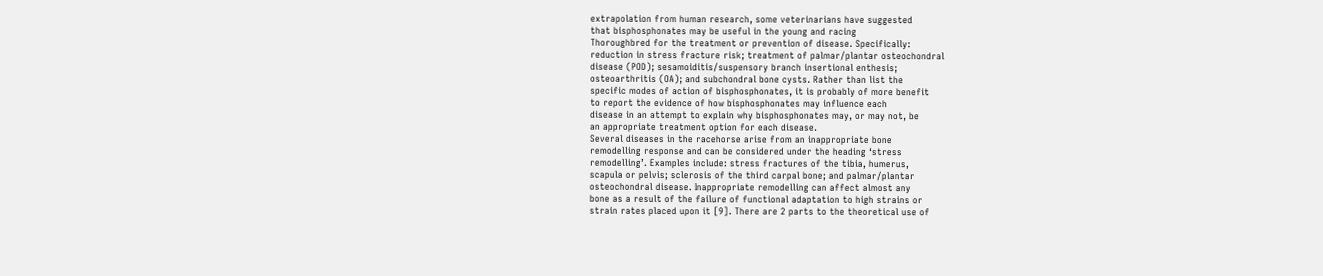extrapolation from human research, some veterinarians have suggested
that bisphosphonates may be useful in the young and racing
Thoroughbred for the treatment or prevention of disease. Specifically:
reduction in stress fracture risk; treatment of palmar/plantar osteochondral
disease (POD); sesamoiditis/suspensory branch insertional enthesis;
osteoarthritis (OA); and subchondral bone cysts. Rather than list the
specific modes of action of bisphosphonates, it is probably of more benefit
to report the evidence of how bisphosphonates may influence each
disease in an attempt to explain why bisphosphonates may, or may not, be
an appropriate treatment option for each disease.
Several diseases in the racehorse arise from an inappropriate bone
remodelling response and can be considered under the heading ‘stress
remodelling’. Examples include: stress fractures of the tibia, humerus,
scapula or pelvis; sclerosis of the third carpal bone; and palmar/plantar
osteochondral disease. Inappropriate remodelling can affect almost any
bone as a result of the failure of functional adaptation to high strains or
strain rates placed upon it [9]. There are 2 parts to the theoretical use of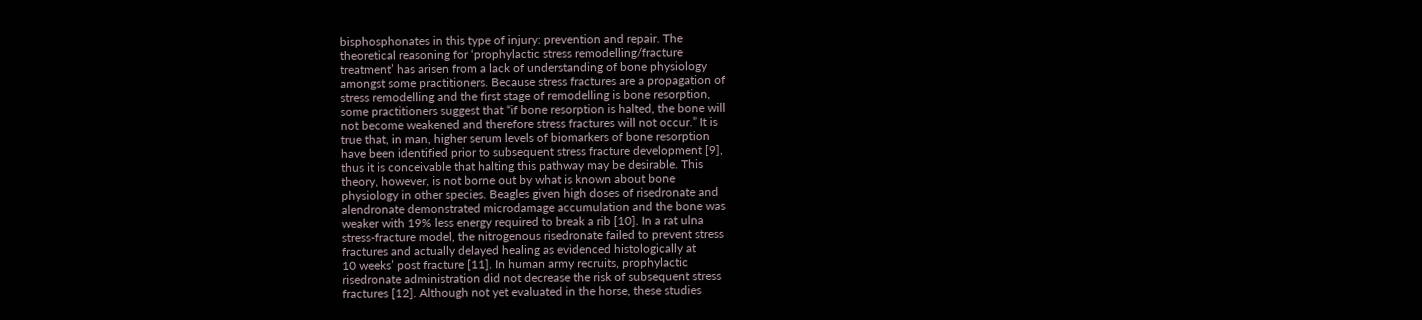bisphosphonates in this type of injury: prevention and repair. The
theoretical reasoning for ‘prophylactic stress remodelling/fracture
treatment’ has arisen from a lack of understanding of bone physiology
amongst some practitioners. Because stress fractures are a propagation of
stress remodelling and the first stage of remodelling is bone resorption,
some practitioners suggest that “if bone resorption is halted, the bone will
not become weakened and therefore stress fractures will not occur.” It is
true that, in man, higher serum levels of biomarkers of bone resorption
have been identified prior to subsequent stress fracture development [9],
thus it is conceivable that halting this pathway may be desirable. This
theory, however, is not borne out by what is known about bone
physiology in other species. Beagles given high doses of risedronate and
alendronate demonstrated microdamage accumulation and the bone was
weaker with 19% less energy required to break a rib [10]. In a rat ulna
stress-fracture model, the nitrogenous risedronate failed to prevent stress
fractures and actually delayed healing as evidenced histologically at
10 weeks’ post fracture [11]. In human army recruits, prophylactic
risedronate administration did not decrease the risk of subsequent stress
fractures [12]. Although not yet evaluated in the horse, these studies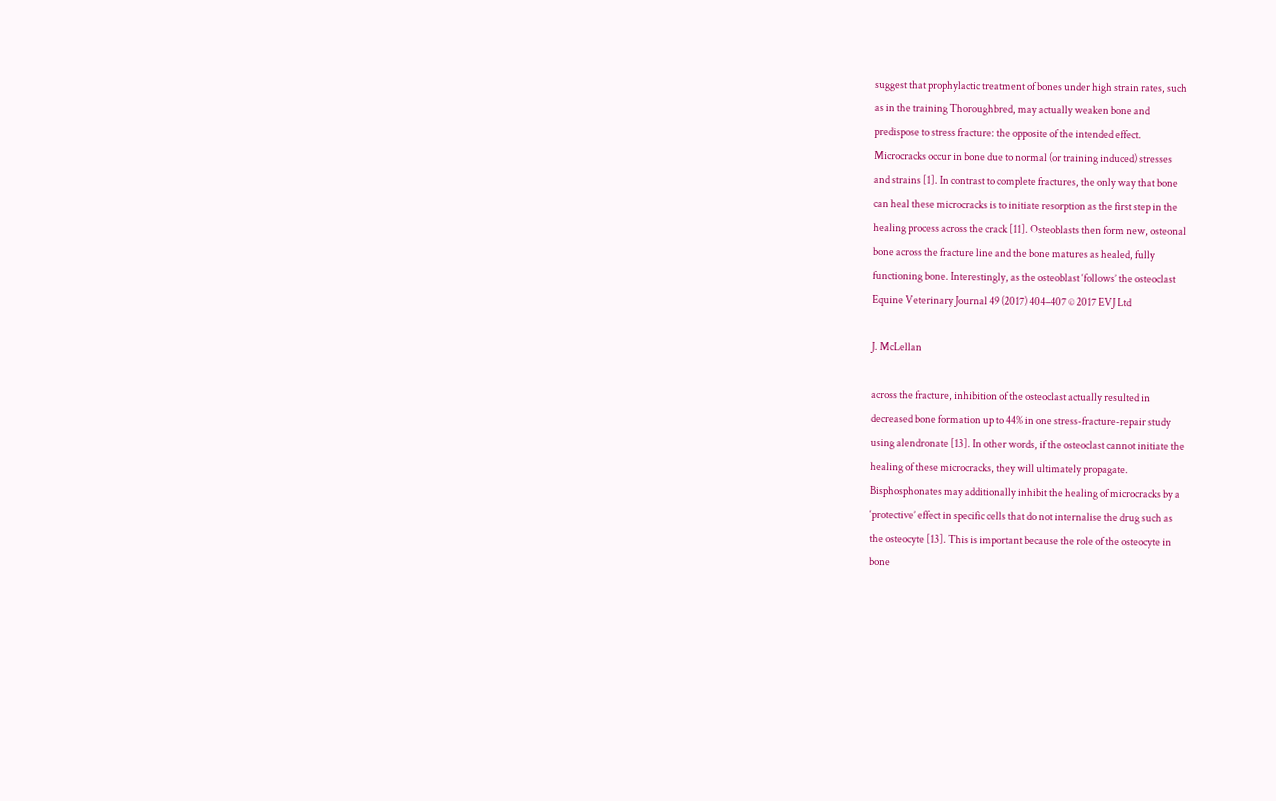suggest that prophylactic treatment of bones under high strain rates, such
as in the training Thoroughbred, may actually weaken bone and
predispose to stress fracture: the opposite of the intended effect.
Microcracks occur in bone due to normal (or training induced) stresses
and strains [1]. In contrast to complete fractures, the only way that bone
can heal these microcracks is to initiate resorption as the first step in the
healing process across the crack [11]. Osteoblasts then form new, osteonal
bone across the fracture line and the bone matures as healed, fully
functioning bone. Interestingly, as the osteoblast ‘follows’ the osteoclast
Equine Veterinary Journal 49 (2017) 404–407 © 2017 EVJ Ltd

J. McLellan

across the fracture, inhibition of the osteoclast actually resulted in
decreased bone formation up to 44% in one stress-fracture-repair study
using alendronate [13]. In other words, if the osteoclast cannot initiate the
healing of these microcracks, they will ultimately propagate.
Bisphosphonates may additionally inhibit the healing of microcracks by a
‘protective’ effect in specific cells that do not internalise the drug such as
the osteocyte [13]. This is important because the role of the osteocyte in
bone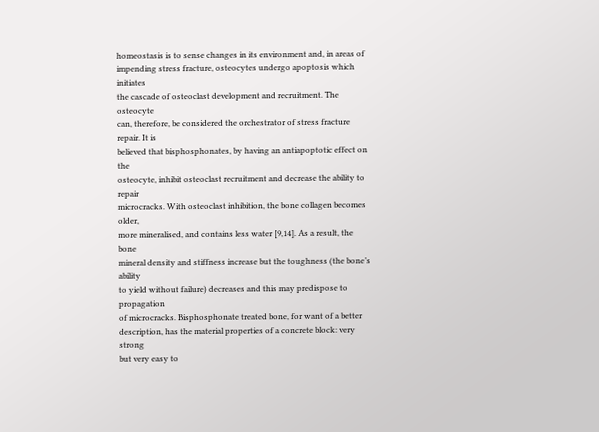homeostasis is to sense changes in its environment and, in areas of
impending stress fracture, osteocytes undergo apoptosis which initiates
the cascade of osteoclast development and recruitment. The osteocyte
can, therefore, be considered the orchestrator of stress fracture repair. It is
believed that bisphosphonates, by having an antiapoptotic effect on the
osteocyte, inhibit osteoclast recruitment and decrease the ability to repair
microcracks. With osteoclast inhibition, the bone collagen becomes older,
more mineralised, and contains less water [9,14]. As a result, the bone
mineral density and stiffness increase but the toughness (the bone’s ability
to yield without failure) decreases and this may predispose to propagation
of microcracks. Bisphosphonate treated bone, for want of a better
description, has the material properties of a concrete block: very strong
but very easy to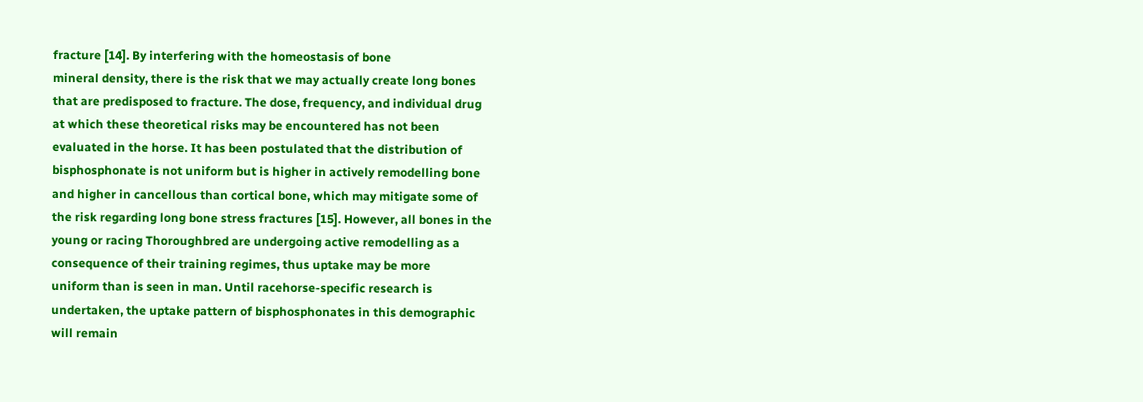fracture [14]. By interfering with the homeostasis of bone
mineral density, there is the risk that we may actually create long bones
that are predisposed to fracture. The dose, frequency, and individual drug
at which these theoretical risks may be encountered has not been
evaluated in the horse. It has been postulated that the distribution of
bisphosphonate is not uniform but is higher in actively remodelling bone
and higher in cancellous than cortical bone, which may mitigate some of
the risk regarding long bone stress fractures [15]. However, all bones in the
young or racing Thoroughbred are undergoing active remodelling as a
consequence of their training regimes, thus uptake may be more
uniform than is seen in man. Until racehorse-specific research is
undertaken, the uptake pattern of bisphosphonates in this demographic
will remain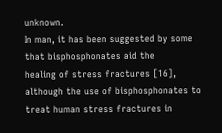unknown.
In man, it has been suggested by some that bisphosphonates aid the
healing of stress fractures [16], although the use of bisphosphonates to
treat human stress fractures in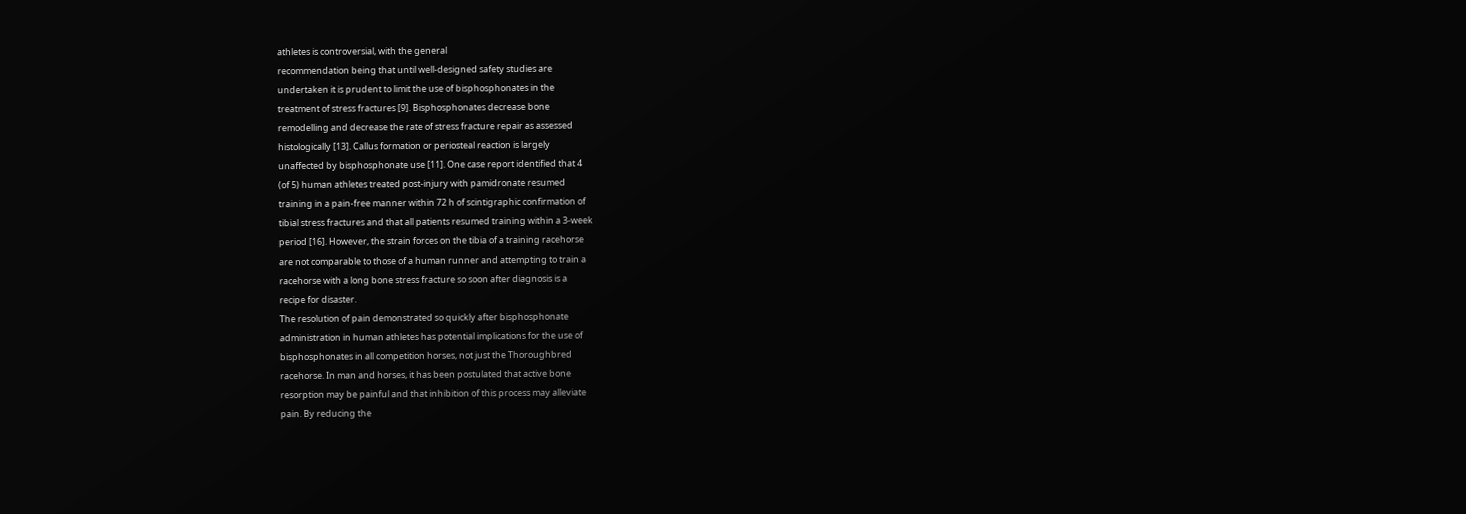athletes is controversial, with the general
recommendation being that until well-designed safety studies are
undertaken it is prudent to limit the use of bisphosphonates in the
treatment of stress fractures [9]. Bisphosphonates decrease bone
remodelling and decrease the rate of stress fracture repair as assessed
histologically [13]. Callus formation or periosteal reaction is largely
unaffected by bisphosphonate use [11]. One case report identified that 4
(of 5) human athletes treated post-injury with pamidronate resumed
training in a pain-free manner within 72 h of scintigraphic confirmation of
tibial stress fractures and that all patients resumed training within a 3-week
period [16]. However, the strain forces on the tibia of a training racehorse
are not comparable to those of a human runner and attempting to train a
racehorse with a long bone stress fracture so soon after diagnosis is a
recipe for disaster.
The resolution of pain demonstrated so quickly after bisphosphonate
administration in human athletes has potential implications for the use of
bisphosphonates in all competition horses, not just the Thoroughbred
racehorse. In man and horses, it has been postulated that active bone
resorption may be painful and that inhibition of this process may alleviate
pain. By reducing the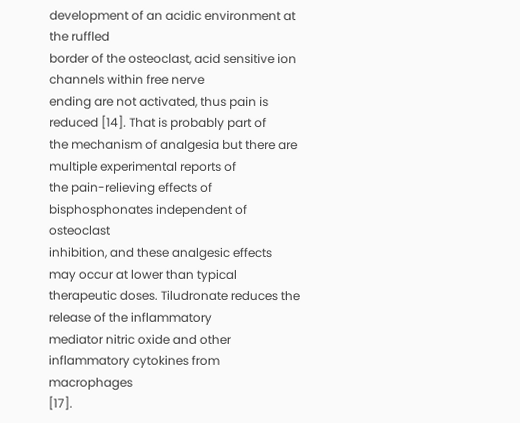development of an acidic environment at the ruffled
border of the osteoclast, acid sensitive ion channels within free nerve
ending are not activated, thus pain is reduced [14]. That is probably part of
the mechanism of analgesia but there are multiple experimental reports of
the pain-relieving effects of bisphosphonates independent of osteoclast
inhibition, and these analgesic effects may occur at lower than typical
therapeutic doses. Tiludronate reduces the release of the inflammatory
mediator nitric oxide and other inflammatory cytokines from macrophages
[17].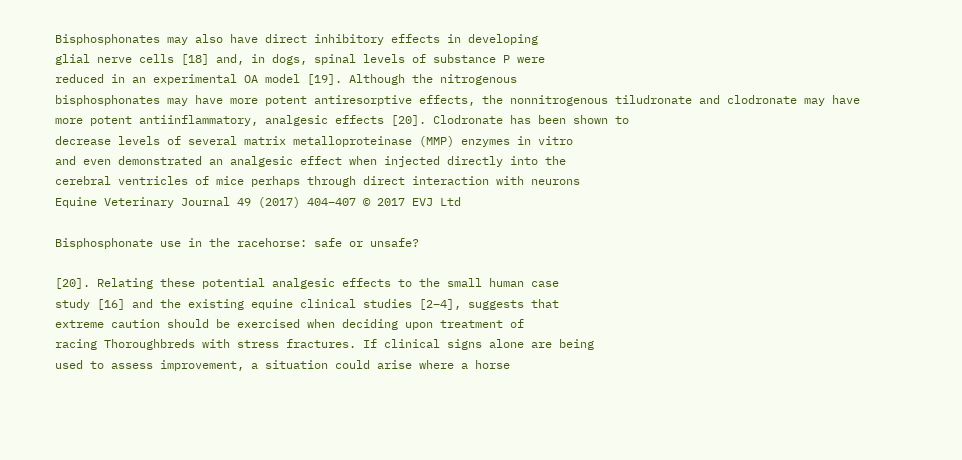Bisphosphonates may also have direct inhibitory effects in developing
glial nerve cells [18] and, in dogs, spinal levels of substance P were
reduced in an experimental OA model [19]. Although the nitrogenous
bisphosphonates may have more potent antiresorptive effects, the nonnitrogenous tiludronate and clodronate may have more potent antiinflammatory, analgesic effects [20]. Clodronate has been shown to
decrease levels of several matrix metalloproteinase (MMP) enzymes in vitro
and even demonstrated an analgesic effect when injected directly into the
cerebral ventricles of mice perhaps through direct interaction with neurons
Equine Veterinary Journal 49 (2017) 404–407 © 2017 EVJ Ltd

Bisphosphonate use in the racehorse: safe or unsafe?

[20]. Relating these potential analgesic effects to the small human case
study [16] and the existing equine clinical studies [2–4], suggests that
extreme caution should be exercised when deciding upon treatment of
racing Thoroughbreds with stress fractures. If clinical signs alone are being
used to assess improvement, a situation could arise where a horse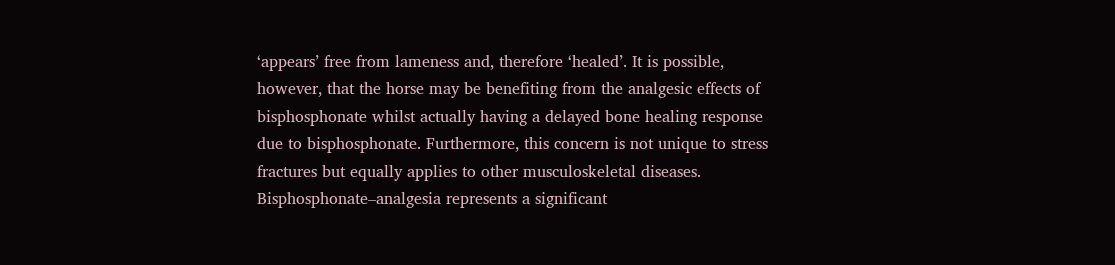‘appears’ free from lameness and, therefore ‘healed’. It is possible,
however, that the horse may be benefiting from the analgesic effects of
bisphosphonate whilst actually having a delayed bone healing response
due to bisphosphonate. Furthermore, this concern is not unique to stress
fractures but equally applies to other musculoskeletal diseases.
Bisphosphonate–analgesia represents a significant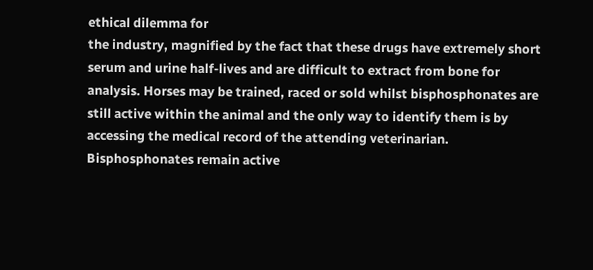ethical dilemma for
the industry, magnified by the fact that these drugs have extremely short
serum and urine half-lives and are difficult to extract from bone for
analysis. Horses may be trained, raced or sold whilst bisphosphonates are
still active within the animal and the only way to identify them is by
accessing the medical record of the attending veterinarian.
Bisphosphonates remain active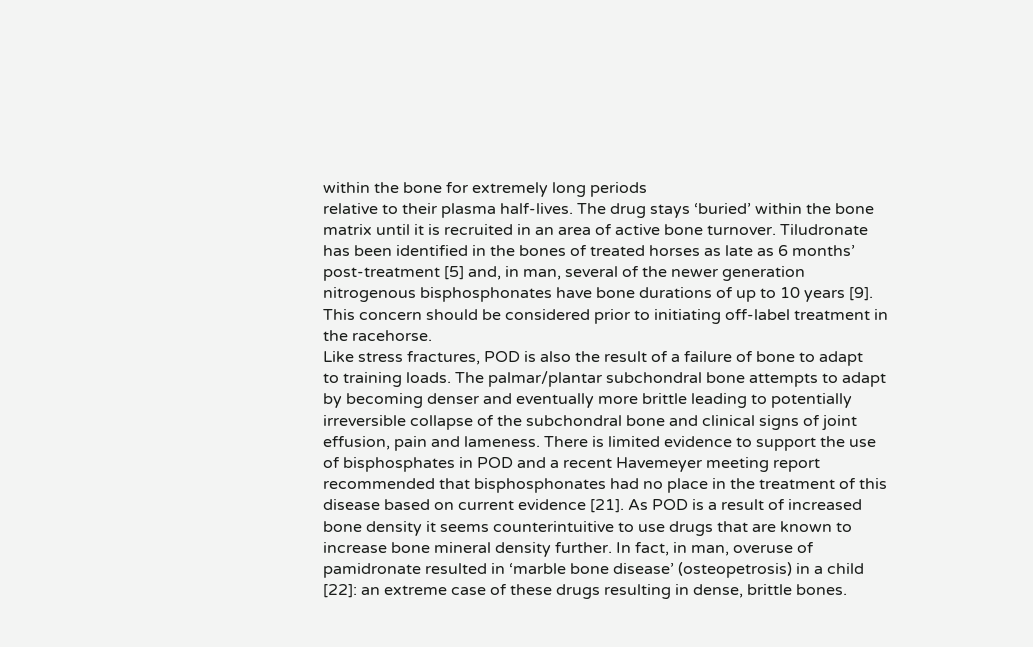within the bone for extremely long periods
relative to their plasma half-lives. The drug stays ‘buried’ within the bone
matrix until it is recruited in an area of active bone turnover. Tiludronate
has been identified in the bones of treated horses as late as 6 months’
post-treatment [5] and, in man, several of the newer generation
nitrogenous bisphosphonates have bone durations of up to 10 years [9].
This concern should be considered prior to initiating off-label treatment in
the racehorse.
Like stress fractures, POD is also the result of a failure of bone to adapt
to training loads. The palmar/plantar subchondral bone attempts to adapt
by becoming denser and eventually more brittle leading to potentially
irreversible collapse of the subchondral bone and clinical signs of joint
effusion, pain and lameness. There is limited evidence to support the use
of bisphosphates in POD and a recent Havemeyer meeting report
recommended that bisphosphonates had no place in the treatment of this
disease based on current evidence [21]. As POD is a result of increased
bone density it seems counterintuitive to use drugs that are known to
increase bone mineral density further. In fact, in man, overuse of
pamidronate resulted in ‘marble bone disease’ (osteopetrosis) in a child
[22]: an extreme case of these drugs resulting in dense, brittle bones.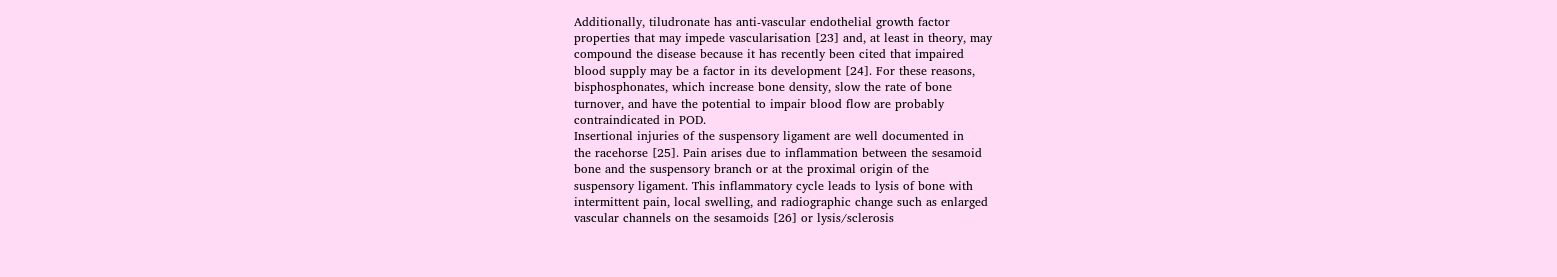Additionally, tiludronate has anti-vascular endothelial growth factor
properties that may impede vascularisation [23] and, at least in theory, may
compound the disease because it has recently been cited that impaired
blood supply may be a factor in its development [24]. For these reasons,
bisphosphonates, which increase bone density, slow the rate of bone
turnover, and have the potential to impair blood flow are probably
contraindicated in POD.
Insertional injuries of the suspensory ligament are well documented in
the racehorse [25]. Pain arises due to inflammation between the sesamoid
bone and the suspensory branch or at the proximal origin of the
suspensory ligament. This inflammatory cycle leads to lysis of bone with
intermittent pain, local swelling, and radiographic change such as enlarged
vascular channels on the sesamoids [26] or lysis/sclerosis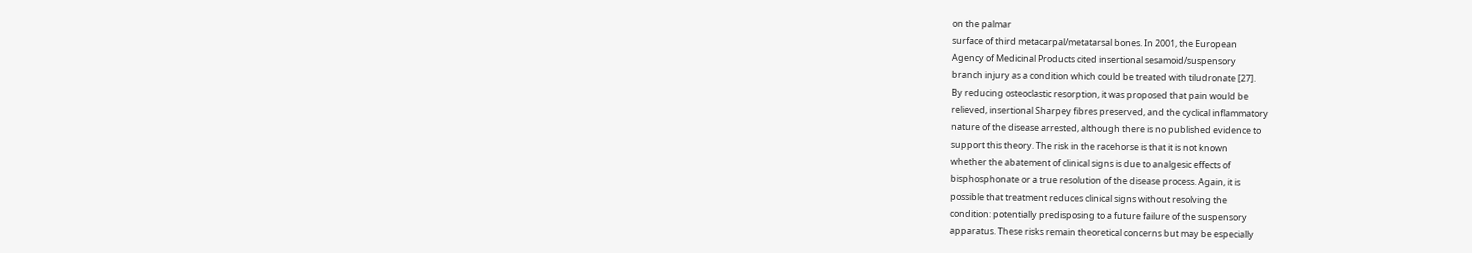on the palmar
surface of third metacarpal/metatarsal bones. In 2001, the European
Agency of Medicinal Products cited insertional sesamoid/suspensory
branch injury as a condition which could be treated with tiludronate [27].
By reducing osteoclastic resorption, it was proposed that pain would be
relieved, insertional Sharpey fibres preserved, and the cyclical inflammatory
nature of the disease arrested, although there is no published evidence to
support this theory. The risk in the racehorse is that it is not known
whether the abatement of clinical signs is due to analgesic effects of
bisphosphonate or a true resolution of the disease process. Again, it is
possible that treatment reduces clinical signs without resolving the
condition: potentially predisposing to a future failure of the suspensory
apparatus. These risks remain theoretical concerns but may be especially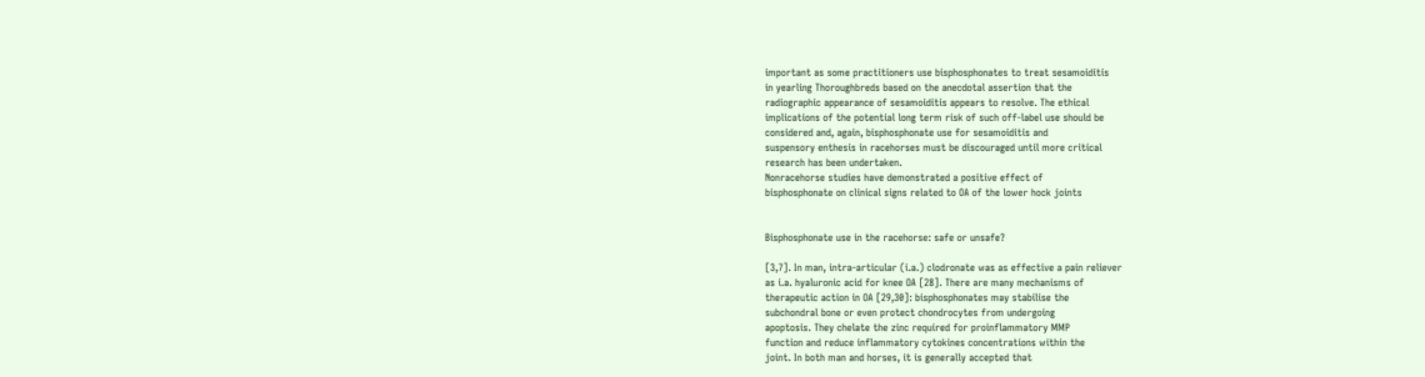important as some practitioners use bisphosphonates to treat sesamoiditis
in yearling Thoroughbreds based on the anecdotal assertion that the
radiographic appearance of sesamoiditis appears to resolve. The ethical
implications of the potential long term risk of such off-label use should be
considered and, again, bisphosphonate use for sesamoiditis and
suspensory enthesis in racehorses must be discouraged until more critical
research has been undertaken.
Nonracehorse studies have demonstrated a positive effect of
bisphosphonate on clinical signs related to OA of the lower hock joints


Bisphosphonate use in the racehorse: safe or unsafe?

[3,7]. In man, intra-articular (i.a.) clodronate was as effective a pain reliever
as i.a. hyaluronic acid for knee OA [28]. There are many mechanisms of
therapeutic action in OA [29,30]: bisphosphonates may stabilise the
subchondral bone or even protect chondrocytes from undergoing
apoptosis. They chelate the zinc required for proinflammatory MMP
function and reduce inflammatory cytokines concentrations within the
joint. In both man and horses, it is generally accepted that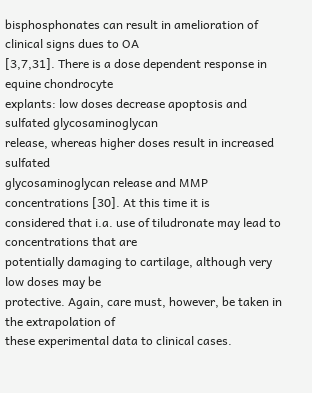bisphosphonates can result in amelioration of clinical signs dues to OA
[3,7,31]. There is a dose dependent response in equine chondrocyte
explants: low doses decrease apoptosis and sulfated glycosaminoglycan
release, whereas higher doses result in increased sulfated
glycosaminoglycan release and MMP concentrations [30]. At this time it is
considered that i.a. use of tiludronate may lead to concentrations that are
potentially damaging to cartilage, although very low doses may be
protective. Again, care must, however, be taken in the extrapolation of
these experimental data to clinical cases.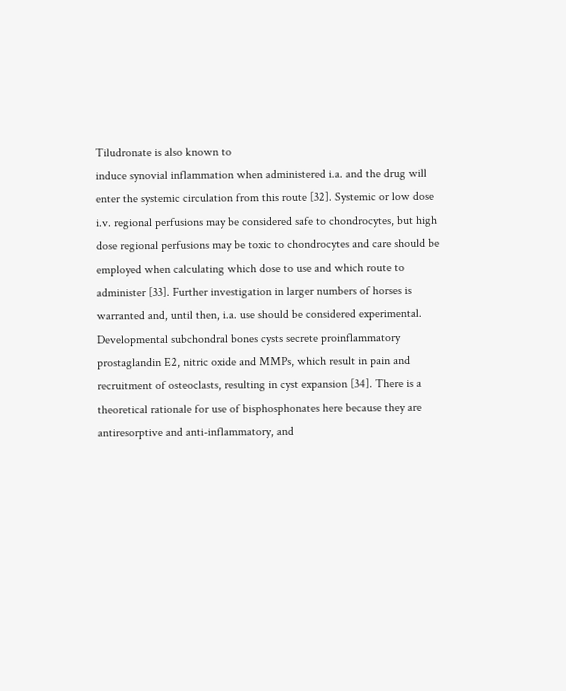Tiludronate is also known to
induce synovial inflammation when administered i.a. and the drug will
enter the systemic circulation from this route [32]. Systemic or low dose
i.v. regional perfusions may be considered safe to chondrocytes, but high
dose regional perfusions may be toxic to chondrocytes and care should be
employed when calculating which dose to use and which route to
administer [33]. Further investigation in larger numbers of horses is
warranted and, until then, i.a. use should be considered experimental.
Developmental subchondral bones cysts secrete proinflammatory
prostaglandin E2, nitric oxide and MMPs, which result in pain and
recruitment of osteoclasts, resulting in cyst expansion [34]. There is a
theoretical rationale for use of bisphosphonates here because they are
antiresorptive and anti-inflammatory, and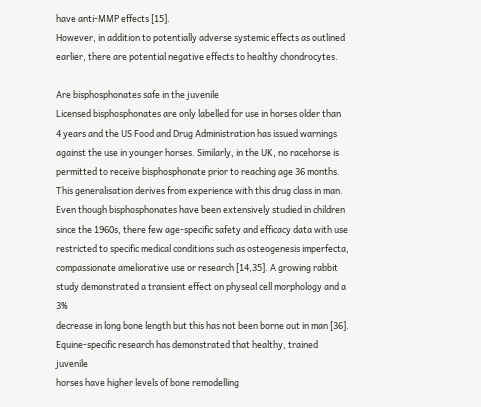have anti-MMP effects [15].
However, in addition to potentially adverse systemic effects as outlined
earlier, there are potential negative effects to healthy chondrocytes.

Are bisphosphonates safe in the juvenile
Licensed bisphosphonates are only labelled for use in horses older than
4 years and the US Food and Drug Administration has issued warnings
against the use in younger horses. Similarly, in the UK, no racehorse is
permitted to receive bisphosphonate prior to reaching age 36 months.
This generalisation derives from experience with this drug class in man.
Even though bisphosphonates have been extensively studied in children
since the 1960s, there few age-specific safety and efficacy data with use
restricted to specific medical conditions such as osteogenesis imperfecta,
compassionate ameliorative use or research [14,35]. A growing rabbit
study demonstrated a transient effect on physeal cell morphology and a 3%
decrease in long bone length but this has not been borne out in man [36].
Equine-specific research has demonstrated that healthy, trained juvenile
horses have higher levels of bone remodelling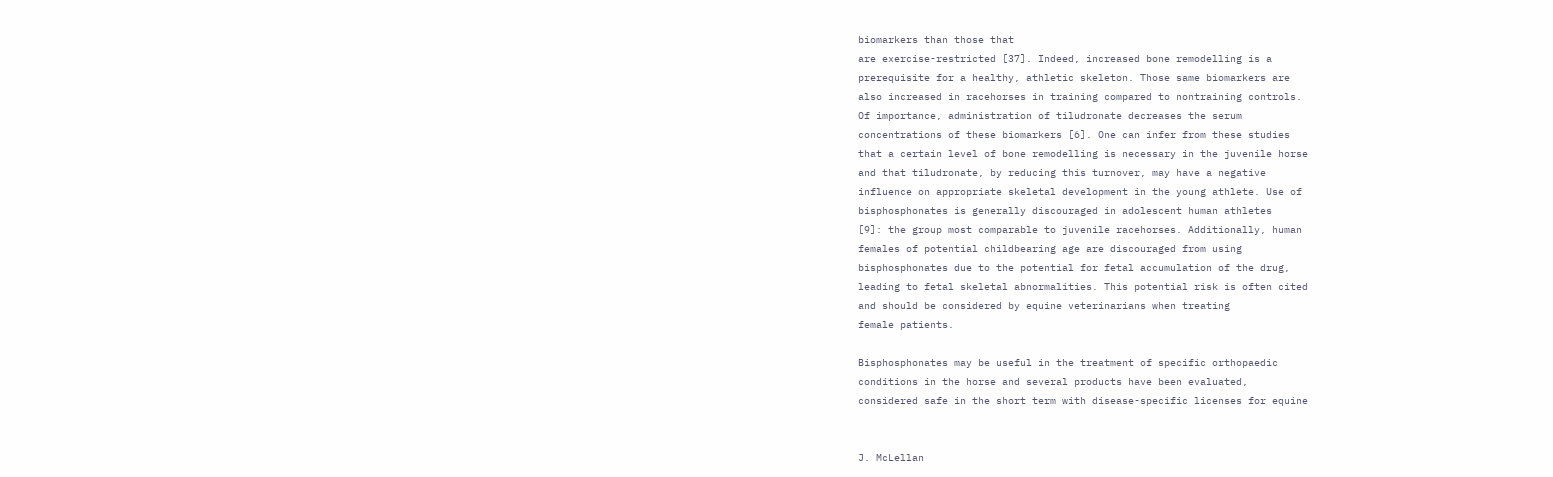biomarkers than those that
are exercise-restricted [37]. Indeed, increased bone remodelling is a
prerequisite for a healthy, athletic skeleton. Those same biomarkers are
also increased in racehorses in training compared to nontraining controls.
Of importance, administration of tiludronate decreases the serum
concentrations of these biomarkers [6]. One can infer from these studies
that a certain level of bone remodelling is necessary in the juvenile horse
and that tiludronate, by reducing this turnover, may have a negative
influence on appropriate skeletal development in the young athlete. Use of
bisphosphonates is generally discouraged in adolescent human athletes
[9]: the group most comparable to juvenile racehorses. Additionally, human
females of potential childbearing age are discouraged from using
bisphosphonates due to the potential for fetal accumulation of the drug,
leading to fetal skeletal abnormalities. This potential risk is often cited
and should be considered by equine veterinarians when treating
female patients.

Bisphosphonates may be useful in the treatment of specific orthopaedic
conditions in the horse and several products have been evaluated,
considered safe in the short term with disease-specific licenses for equine


J. McLellan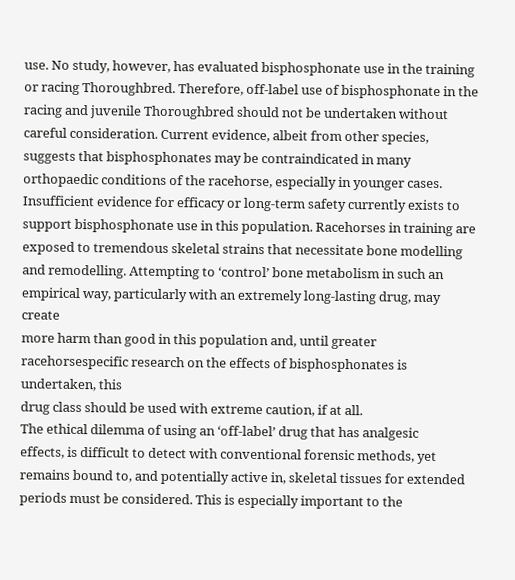use. No study, however, has evaluated bisphosphonate use in the training
or racing Thoroughbred. Therefore, off-label use of bisphosphonate in the
racing and juvenile Thoroughbred should not be undertaken without
careful consideration. Current evidence, albeit from other species,
suggests that bisphosphonates may be contraindicated in many
orthopaedic conditions of the racehorse, especially in younger cases.
Insufficient evidence for efficacy or long-term safety currently exists to
support bisphosphonate use in this population. Racehorses in training are
exposed to tremendous skeletal strains that necessitate bone modelling
and remodelling. Attempting to ‘control’ bone metabolism in such an
empirical way, particularly with an extremely long-lasting drug, may create
more harm than good in this population and, until greater racehorsespecific research on the effects of bisphosphonates is undertaken, this
drug class should be used with extreme caution, if at all.
The ethical dilemma of using an ‘off-label’ drug that has analgesic
effects, is difficult to detect with conventional forensic methods, yet
remains bound to, and potentially active in, skeletal tissues for extended
periods must be considered. This is especially important to the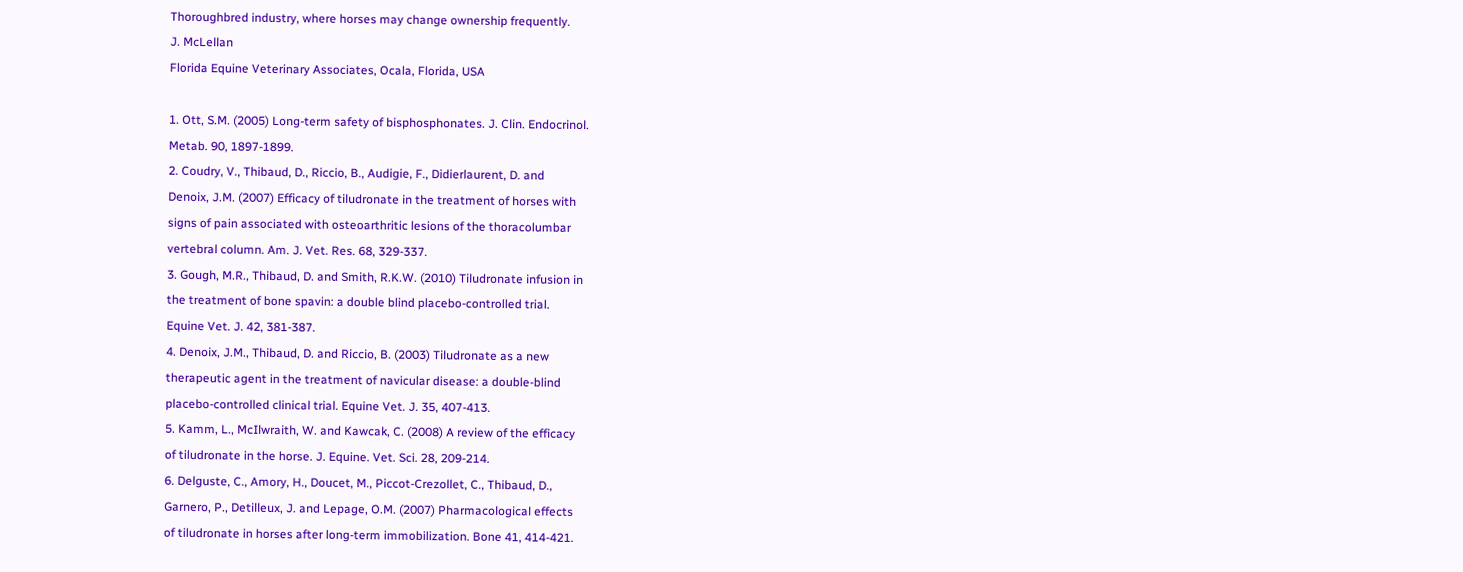Thoroughbred industry, where horses may change ownership frequently.
J. McLellan
Florida Equine Veterinary Associates, Ocala, Florida, USA

1. Ott, S.M. (2005) Long-term safety of bisphosphonates. J. Clin. Endocrinol.
Metab. 90, 1897-1899.
2. Coudry, V., Thibaud, D., Riccio, B., Audigie, F., Didierlaurent, D. and
Denoix, J.M. (2007) Efficacy of tiludronate in the treatment of horses with
signs of pain associated with osteoarthritic lesions of the thoracolumbar
vertebral column. Am. J. Vet. Res. 68, 329-337.
3. Gough, M.R., Thibaud, D. and Smith, R.K.W. (2010) Tiludronate infusion in
the treatment of bone spavin: a double blind placebo-controlled trial.
Equine Vet. J. 42, 381-387.
4. Denoix, J.M., Thibaud, D. and Riccio, B. (2003) Tiludronate as a new
therapeutic agent in the treatment of navicular disease: a double-blind
placebo-controlled clinical trial. Equine Vet. J. 35, 407-413.
5. Kamm, L., McIlwraith, W. and Kawcak, C. (2008) A review of the efficacy
of tiludronate in the horse. J. Equine. Vet. Sci. 28, 209-214.
6. Delguste, C., Amory, H., Doucet, M., Piccot-Crezollet, C., Thibaud, D.,
Garnero, P., Detilleux, J. and Lepage, O.M. (2007) Pharmacological effects
of tiludronate in horses after long-term immobilization. Bone 41, 414-421.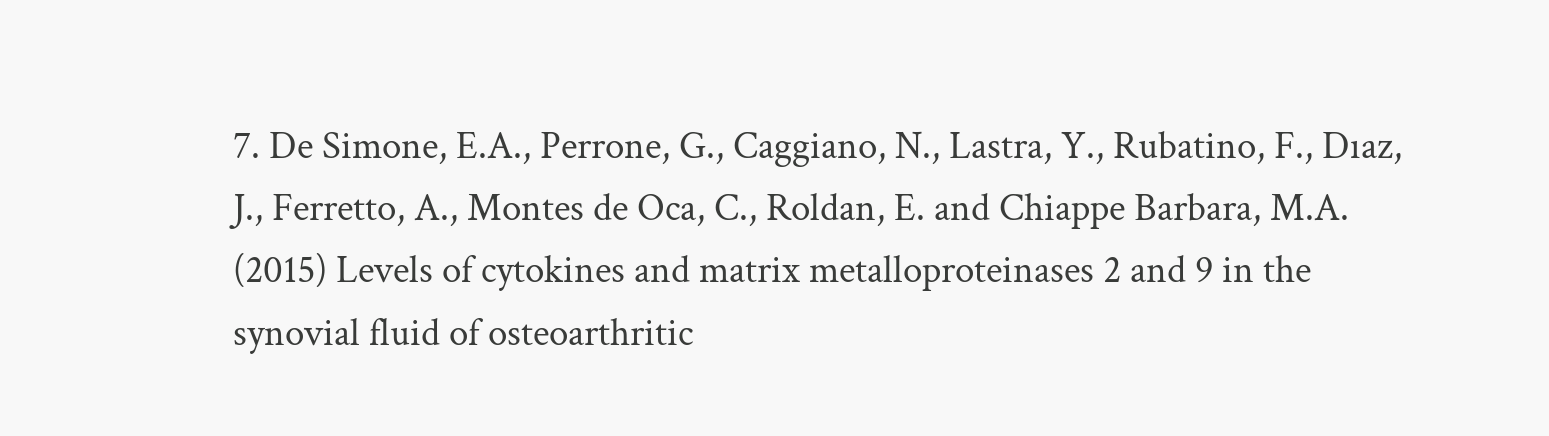7. De Simone, E.A., Perrone, G., Caggiano, N., Lastra, Y., Rubatino, F., Dıaz,
J., Ferretto, A., Montes de Oca, C., Roldan, E. and Chiappe Barbara, M.A.
(2015) Levels of cytokines and matrix metalloproteinases 2 and 9 in the
synovial fluid of osteoarthritic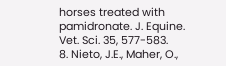horses treated with pamidronate. J. Equine.
Vet. Sci. 35, 577-583.
8. Nieto, J.E., Maher, O.,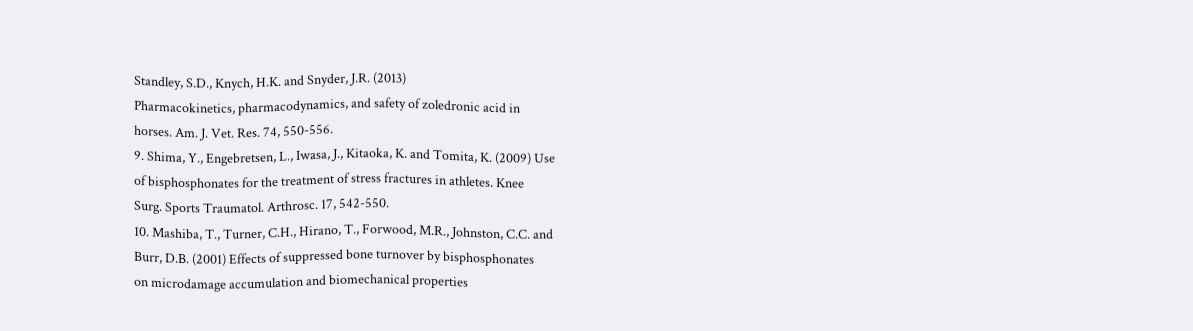Standley, S.D., Knych, H.K. and Snyder, J.R. (2013)
Pharmacokinetics, pharmacodynamics, and safety of zoledronic acid in
horses. Am. J. Vet. Res. 74, 550-556.
9. Shima, Y., Engebretsen, L., Iwasa, J., Kitaoka, K. and Tomita, K. (2009) Use
of bisphosphonates for the treatment of stress fractures in athletes. Knee
Surg. Sports Traumatol. Arthrosc. 17, 542-550.
10. Mashiba, T., Turner, C.H., Hirano, T., Forwood, M.R., Johnston, C.C. and
Burr, D.B. (2001) Effects of suppressed bone turnover by bisphosphonates
on microdamage accumulation and biomechanical properties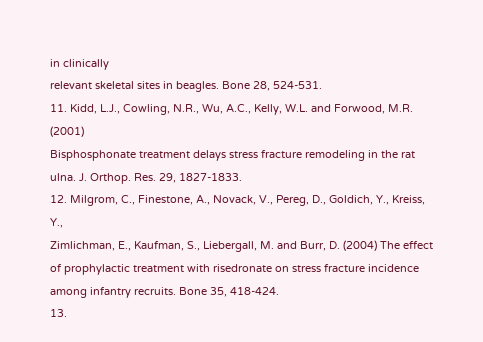in clinically
relevant skeletal sites in beagles. Bone 28, 524-531.
11. Kidd, L.J., Cowling, N.R., Wu, A.C., Kelly, W.L. and Forwood, M.R. (2001)
Bisphosphonate treatment delays stress fracture remodeling in the rat
ulna. J. Orthop. Res. 29, 1827-1833.
12. Milgrom, C., Finestone, A., Novack, V., Pereg, D., Goldich, Y., Kreiss, Y.,
Zimlichman, E., Kaufman, S., Liebergall, M. and Burr, D. (2004) The effect
of prophylactic treatment with risedronate on stress fracture incidence
among infantry recruits. Bone 35, 418-424.
13.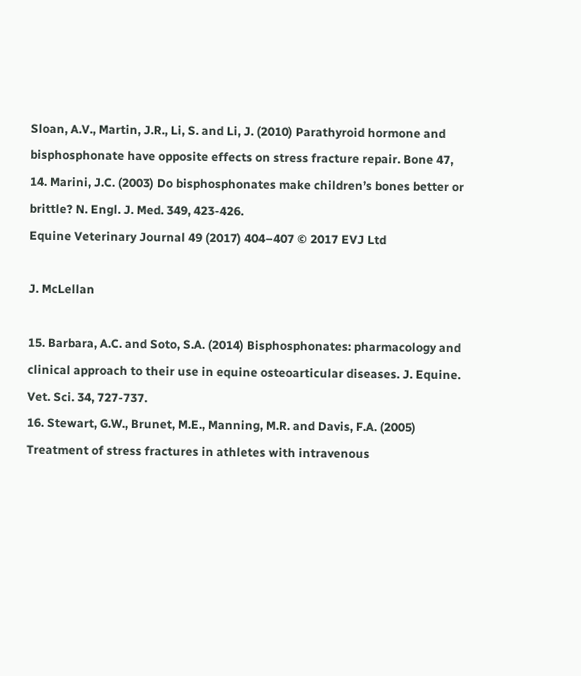Sloan, A.V., Martin, J.R., Li, S. and Li, J. (2010) Parathyroid hormone and
bisphosphonate have opposite effects on stress fracture repair. Bone 47,
14. Marini, J.C. (2003) Do bisphosphonates make children’s bones better or
brittle? N. Engl. J. Med. 349, 423-426.
Equine Veterinary Journal 49 (2017) 404–407 © 2017 EVJ Ltd

J. McLellan

15. Barbara, A.C. and Soto, S.A. (2014) Bisphosphonates: pharmacology and
clinical approach to their use in equine osteoarticular diseases. J. Equine.
Vet. Sci. 34, 727-737.
16. Stewart, G.W., Brunet, M.E., Manning, M.R. and Davis, F.A. (2005)
Treatment of stress fractures in athletes with intravenous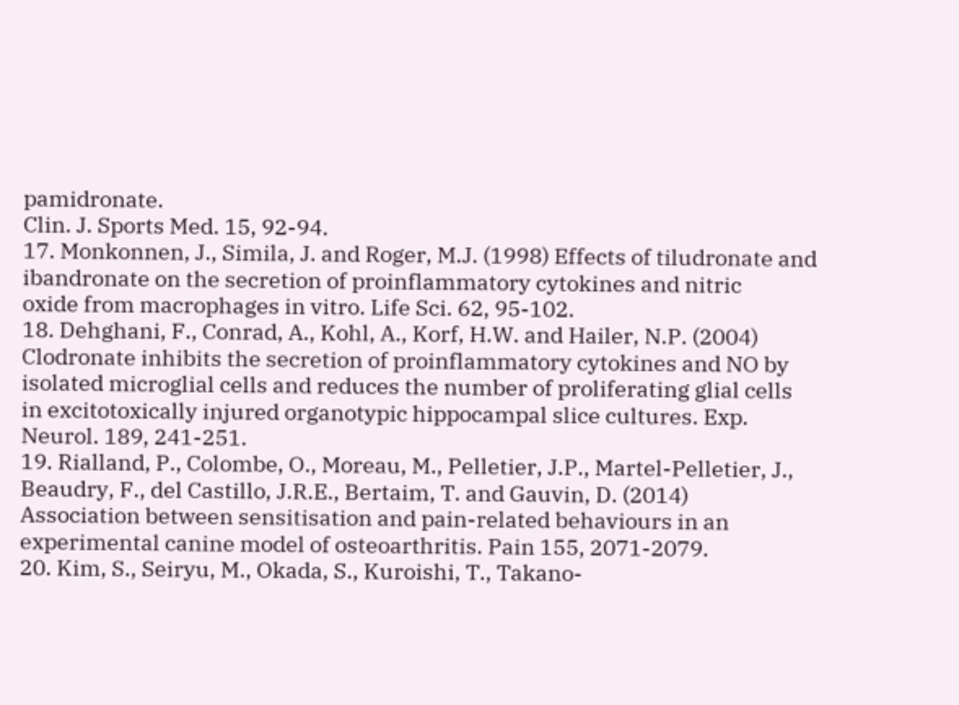pamidronate.
Clin. J. Sports Med. 15, 92-94.
17. Monkonnen, J., Simila, J. and Roger, M.J. (1998) Effects of tiludronate and
ibandronate on the secretion of proinflammatory cytokines and nitric
oxide from macrophages in vitro. Life Sci. 62, 95-102.
18. Dehghani, F., Conrad, A., Kohl, A., Korf, H.W. and Hailer, N.P. (2004)
Clodronate inhibits the secretion of proinflammatory cytokines and NO by
isolated microglial cells and reduces the number of proliferating glial cells
in excitotoxically injured organotypic hippocampal slice cultures. Exp.
Neurol. 189, 241-251.
19. Rialland, P., Colombe, O., Moreau, M., Pelletier, J.P., Martel-Pelletier, J.,
Beaudry, F., del Castillo, J.R.E., Bertaim, T. and Gauvin, D. (2014)
Association between sensitisation and pain-related behaviours in an
experimental canine model of osteoarthritis. Pain 155, 2071-2079.
20. Kim, S., Seiryu, M., Okada, S., Kuroishi, T., Takano-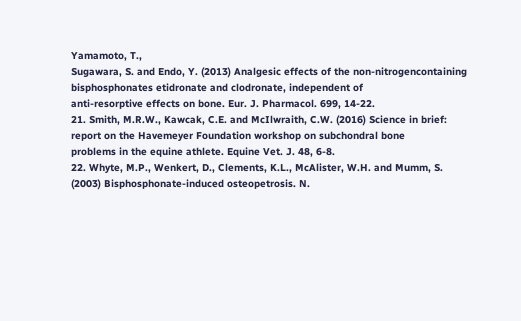Yamamoto, T.,
Sugawara, S. and Endo, Y. (2013) Analgesic effects of the non-nitrogencontaining bisphosphonates etidronate and clodronate, independent of
anti-resorptive effects on bone. Eur. J. Pharmacol. 699, 14-22.
21. Smith, M.R.W., Kawcak, C.E. and McIlwraith, C.W. (2016) Science in brief:
report on the Havemeyer Foundation workshop on subchondral bone
problems in the equine athlete. Equine Vet. J. 48, 6-8.
22. Whyte, M.P., Wenkert, D., Clements, K.L., McAlister, W.H. and Mumm, S.
(2003) Bisphosphonate-induced osteopetrosis. N.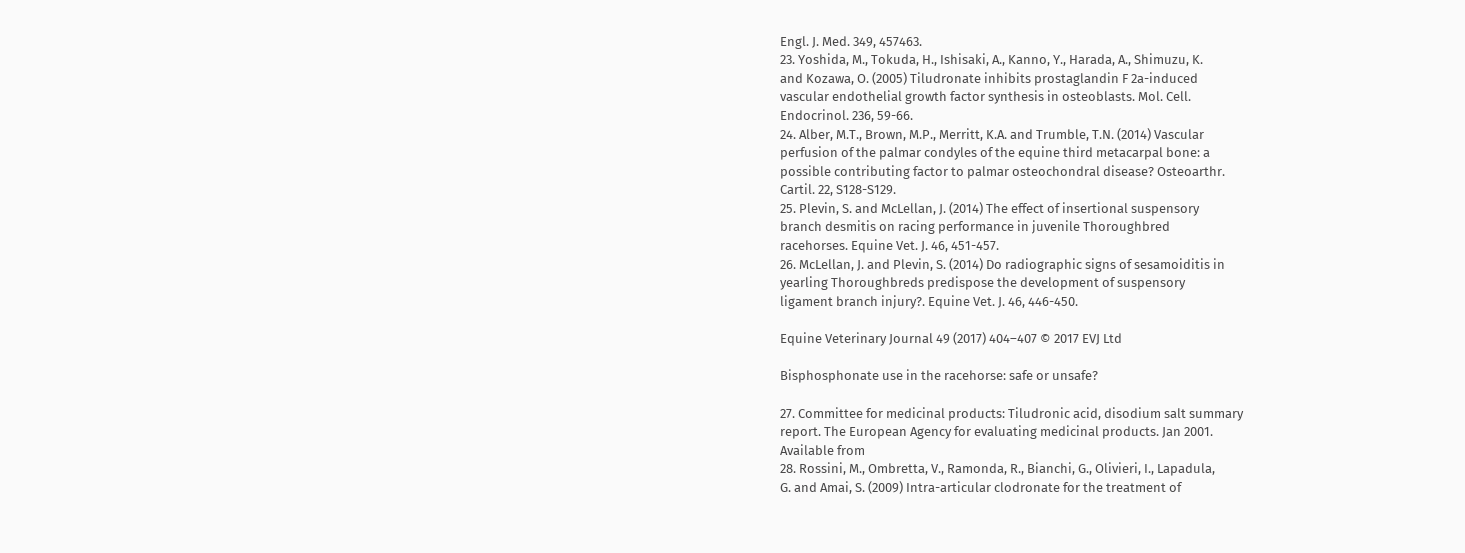Engl. J. Med. 349, 457463.
23. Yoshida, M., Tokuda, H., Ishisaki, A., Kanno, Y., Harada, A., Shimuzu, K.
and Kozawa, O. (2005) Tiludronate inhibits prostaglandin F 2a-induced
vascular endothelial growth factor synthesis in osteoblasts. Mol. Cell.
Endocrinol. 236, 59-66.
24. Alber, M.T., Brown, M.P., Merritt, K.A. and Trumble, T.N. (2014) Vascular
perfusion of the palmar condyles of the equine third metacarpal bone: a
possible contributing factor to palmar osteochondral disease? Osteoarthr.
Cartil. 22, S128-S129.
25. Plevin, S. and McLellan, J. (2014) The effect of insertional suspensory
branch desmitis on racing performance in juvenile Thoroughbred
racehorses. Equine Vet. J. 46, 451-457.
26. McLellan, J. and Plevin, S. (2014) Do radiographic signs of sesamoiditis in
yearling Thoroughbreds predispose the development of suspensory
ligament branch injury?. Equine Vet. J. 46, 446-450.

Equine Veterinary Journal 49 (2017) 404–407 © 2017 EVJ Ltd

Bisphosphonate use in the racehorse: safe or unsafe?

27. Committee for medicinal products: Tiludronic acid, disodium salt summary
report. The European Agency for evaluating medicinal products. Jan 2001.
Available from
28. Rossini, M., Ombretta, V., Ramonda, R., Bianchi, G., Olivieri, I., Lapadula,
G. and Amai, S. (2009) Intra-articular clodronate for the treatment of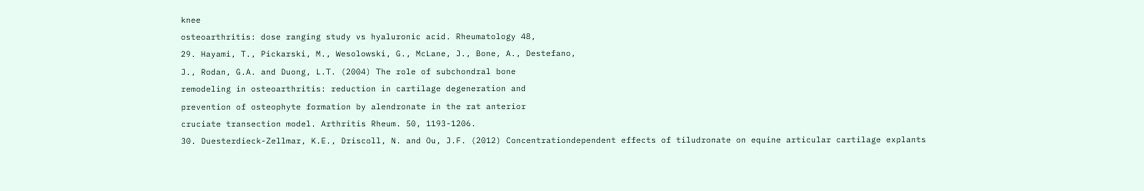knee
osteoarthritis: dose ranging study vs hyaluronic acid. Rheumatology 48,
29. Hayami, T., Pickarski, M., Wesolowski, G., McLane, J., Bone, A., Destefano,
J., Rodan, G.A. and Duong, L.T. (2004) The role of subchondral bone
remodeling in osteoarthritis: reduction in cartilage degeneration and
prevention of osteophyte formation by alendronate in the rat anterior
cruciate transection model. Arthritis Rheum. 50, 1193-1206.
30. Duesterdieck-Zellmar, K.E., Driscoll, N. and Ou, J.F. (2012) Concentrationdependent effects of tiludronate on equine articular cartilage explants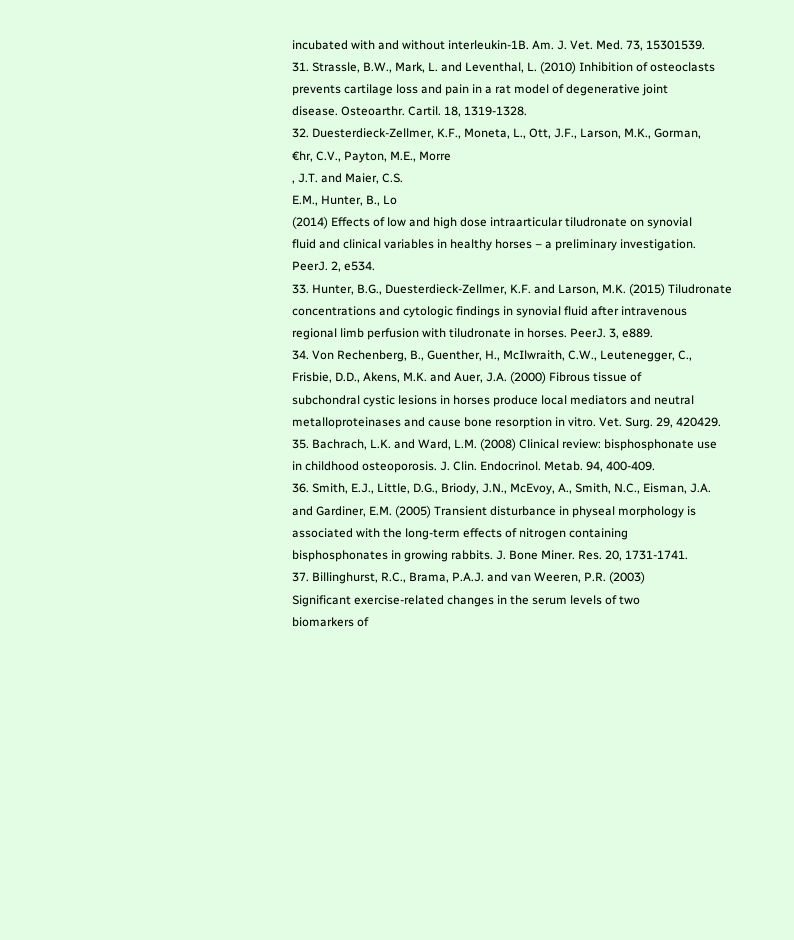incubated with and without interleukin-1B. Am. J. Vet. Med. 73, 15301539.
31. Strassle, B.W., Mark, L. and Leventhal, L. (2010) Inhibition of osteoclasts
prevents cartilage loss and pain in a rat model of degenerative joint
disease. Osteoarthr. Cartil. 18, 1319-1328.
32. Duesterdieck-Zellmer, K.F., Moneta, L., Ott, J.F., Larson, M.K., Gorman,
€hr, C.V., Payton, M.E., Morre
, J.T. and Maier, C.S.
E.M., Hunter, B., Lo
(2014) Effects of low and high dose intraarticular tiludronate on synovial
fluid and clinical variables in healthy horses – a preliminary investigation.
PeerJ. 2, e534.
33. Hunter, B.G., Duesterdieck-Zellmer, K.F. and Larson, M.K. (2015) Tiludronate
concentrations and cytologic findings in synovial fluid after intravenous
regional limb perfusion with tiludronate in horses. PeerJ. 3, e889.
34. Von Rechenberg, B., Guenther, H., McIlwraith, C.W., Leutenegger, C.,
Frisbie, D.D., Akens, M.K. and Auer, J.A. (2000) Fibrous tissue of
subchondral cystic lesions in horses produce local mediators and neutral
metalloproteinases and cause bone resorption in vitro. Vet. Surg. 29, 420429.
35. Bachrach, L.K. and Ward, L.M. (2008) Clinical review: bisphosphonate use
in childhood osteoporosis. J. Clin. Endocrinol. Metab. 94, 400-409.
36. Smith, E.J., Little, D.G., Briody, J.N., McEvoy, A., Smith, N.C., Eisman, J.A.
and Gardiner, E.M. (2005) Transient disturbance in physeal morphology is
associated with the long-term effects of nitrogen containing
bisphosphonates in growing rabbits. J. Bone Miner. Res. 20, 1731-1741.
37. Billinghurst, R.C., Brama, P.A.J. and van Weeren, P.R. (2003)
Significant exercise-related changes in the serum levels of two
biomarkers of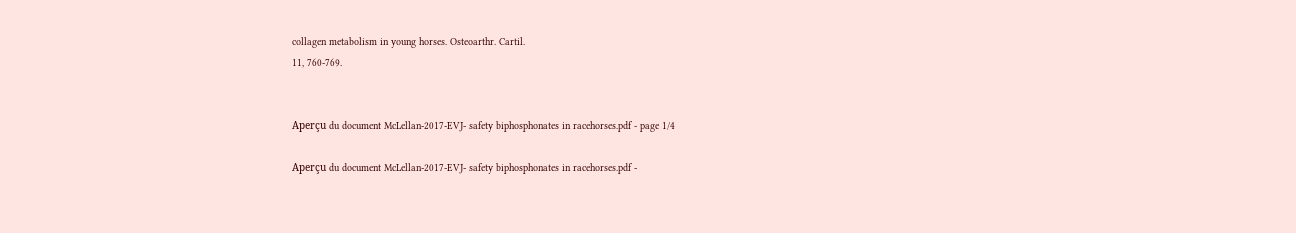collagen metabolism in young horses. Osteoarthr. Cartil.
11, 760-769.


Aperçu du document McLellan-2017-EVJ- safety biphosphonates in racehorses.pdf - page 1/4

Aperçu du document McLellan-2017-EVJ- safety biphosphonates in racehorses.pdf -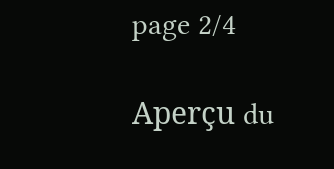page 2/4

Aperçu du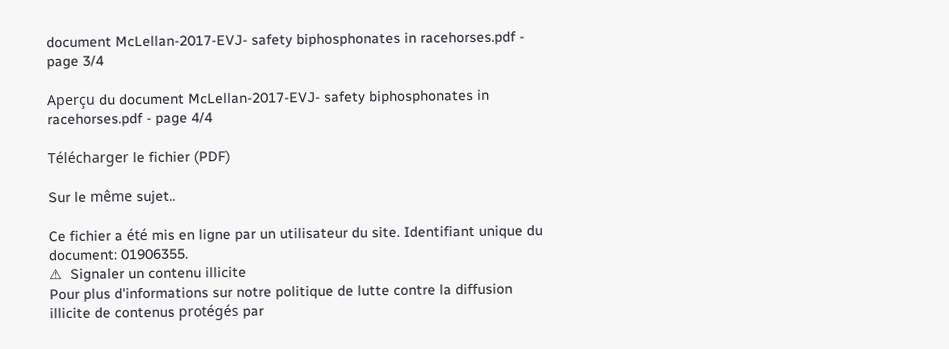document McLellan-2017-EVJ- safety biphosphonates in racehorses.pdf - page 3/4

Aperçu du document McLellan-2017-EVJ- safety biphosphonates in racehorses.pdf - page 4/4

Télécharger le fichier (PDF)

Sur le même sujet..

Ce fichier a été mis en ligne par un utilisateur du site. Identifiant unique du document: 01906355.
⚠  Signaler un contenu illicite
Pour plus d'informations sur notre politique de lutte contre la diffusion illicite de contenus protégés par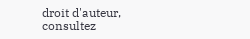droit d'auteur, consultez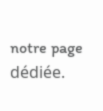notre page dédiée.